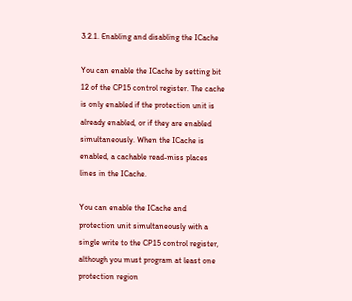3.2.1. Enabling and disabling the ICache

You can enable the ICache by setting bit 12 of the CP15 control register. The cache is only enabled if the protection unit is already enabled, or if they are enabled simultaneously. When the ICache is enabled, a cachable read-miss places lines in the ICache.

You can enable the ICache and protection unit simultaneously with a single write to the CP15 control register, although you must program at least one protection region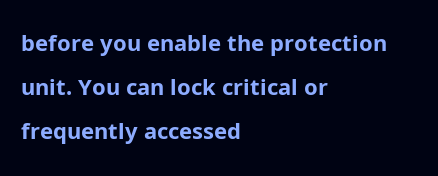before you enable the protection unit. You can lock critical or frequently accessed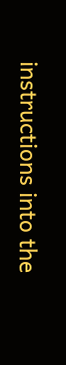instructions into the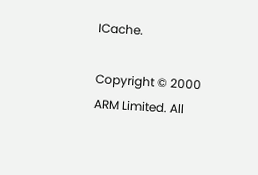ICache.

Copyright © 2000 ARM Limited. All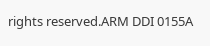rights reserved.ARM DDI 0155A